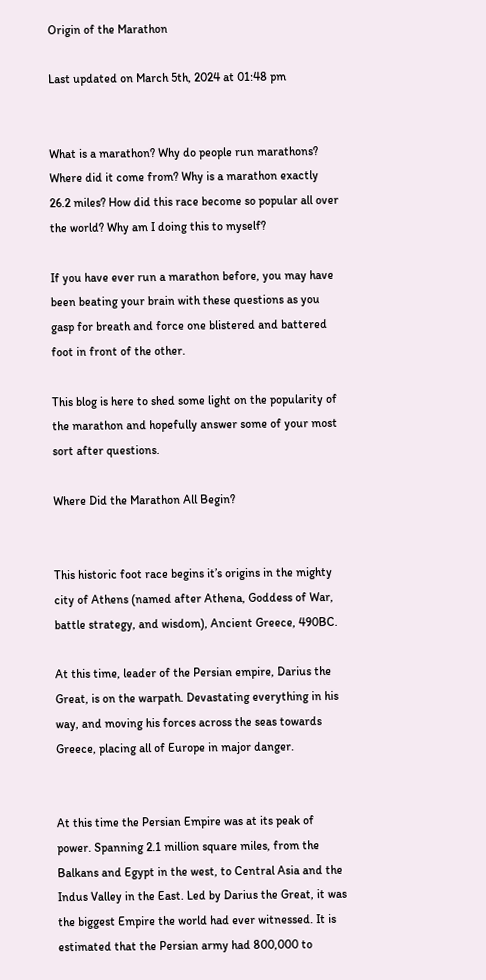Origin of the Marathon

Last updated on March 5th, 2024 at 01:48 pm


What is a marathon? Why do people run marathons? Where did it come from? Why is a marathon exactly 26.2 miles? How did this race become so popular all over the world? Why am I doing this to myself?

If you have ever run a marathon before, you may have been beating your brain with these questions as you gasp for breath and force one blistered and battered foot in front of the other.

This blog is here to shed some light on the popularity of the marathon and hopefully answer some of your most sort after questions.

Where Did the Marathon All Begin?


This historic foot race begins it’s origins in the mighty city of Athens (named after Athena, Goddess of War, battle strategy, and wisdom), Ancient Greece, 490BC.

At this time, leader of the Persian empire, Darius the Great, is on the warpath. Devastating everything in his way, and moving his forces across the seas towards Greece, placing all of Europe in major danger.


At this time the Persian Empire was at its peak of power. Spanning 2.1 million square miles, from the Balkans and Egypt in the west, to Central Asia and the Indus Valley in the East. Led by Darius the Great, it was the biggest Empire the world had ever witnessed. It is estimated that the Persian army had 800,000 to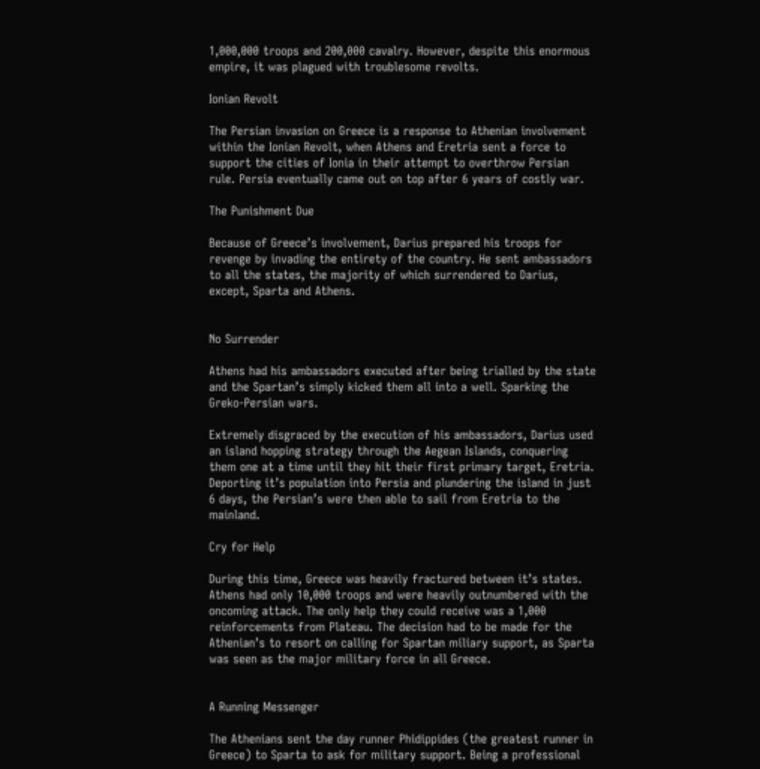1,000,000 troops and 200,000 cavalry. However, despite this enormous empire, it was plagued with troublesome revolts.

Ionian Revolt

The Persian invasion on Greece is a response to Athenian involvement within the Ionian Revolt, when Athens and Eretria sent a force to support the cities of Ionia in their attempt to overthrow Persian rule. Persia eventually came out on top after 6 years of costly war.

The Punishment Due

Because of Greece’s involvement, Darius prepared his troops for revenge by invading the entirety of the country. He sent ambassadors to all the states, the majority of which surrendered to Darius, except, Sparta and Athens.


No Surrender

Athens had his ambassadors executed after being trialled by the state and the Spartan’s simply kicked them all into a well. Sparking the Greko-Persian wars.

Extremely disgraced by the execution of his ambassadors, Darius used an island hopping strategy through the Aegean Islands, conquering them one at a time until they hit their first primary target, Eretria. Deporting it’s population into Persia and plundering the island in just 6 days, the Persian’s were then able to sail from Eretria to the mainland.

Cry for Help

During this time, Greece was heavily fractured between it’s states. Athens had only 10,000 troops and were heavily outnumbered with the oncoming attack. The only help they could receive was a 1,000 reinforcements from Plateau. The decision had to be made for the Athenian’s to resort on calling for Spartan miliary support, as Sparta was seen as the major military force in all Greece.


A Running Messenger

The Athenians sent the day runner Phidippides (the greatest runner in Greece) to Sparta to ask for military support. Being a professional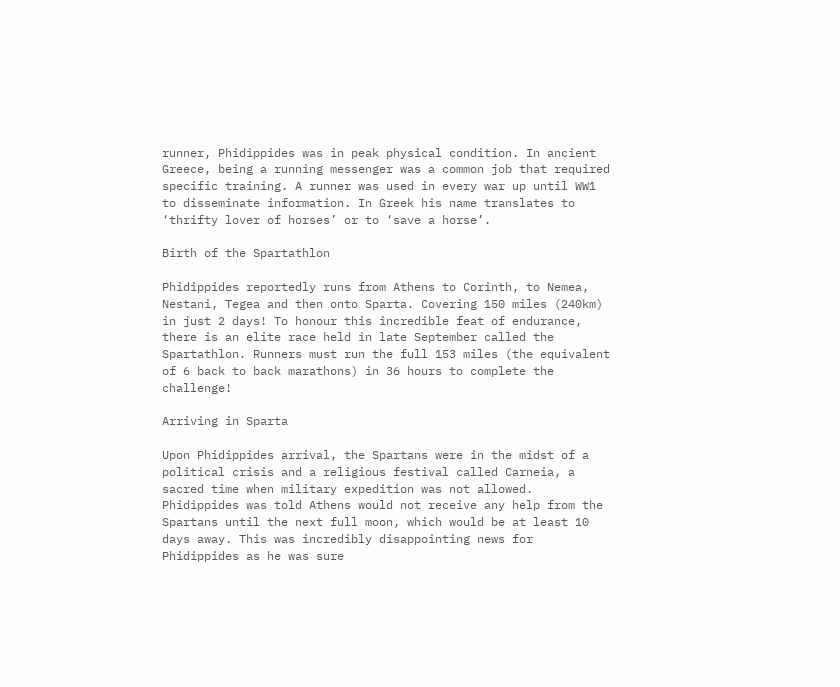runner, Phidippides was in peak physical condition. In ancient Greece, being a running messenger was a common job that required specific training. A runner was used in every war up until WW1 to disseminate information. In Greek his name translates to ‘thrifty lover of horses’ or to ‘save a horse’.

Birth of the Spartathlon

Phidippides reportedly runs from Athens to Corinth, to Nemea, Nestani, Tegea and then onto Sparta. Covering 150 miles (240km) in just 2 days! To honour this incredible feat of endurance, there is an elite race held in late September called the Spartathlon. Runners must run the full 153 miles (the equivalent of 6 back to back marathons) in 36 hours to complete the challenge!

Arriving in Sparta

Upon Phidippides arrival, the Spartans were in the midst of a political crisis and a religious festival called Carneia, a sacred time when military expedition was not allowed. Phidippides was told Athens would not receive any help from the Spartans until the next full moon, which would be at least 10 days away. This was incredibly disappointing news for Phidippides as he was sure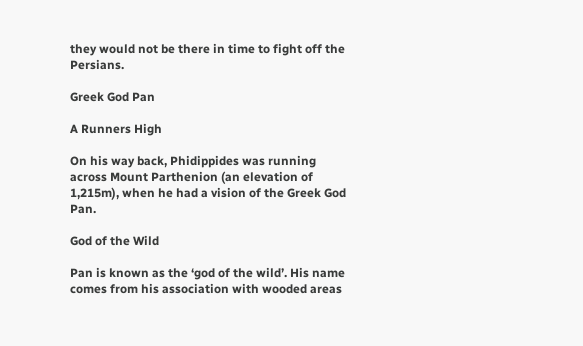they would not be there in time to fight off the Persians.

Greek God Pan

A Runners High

On his way back, Phidippides was running across Mount Parthenion (an elevation of 1,215m), when he had a vision of the Greek God Pan.

God of the Wild

Pan is known as the ‘god of the wild’. His name comes from his association with wooded areas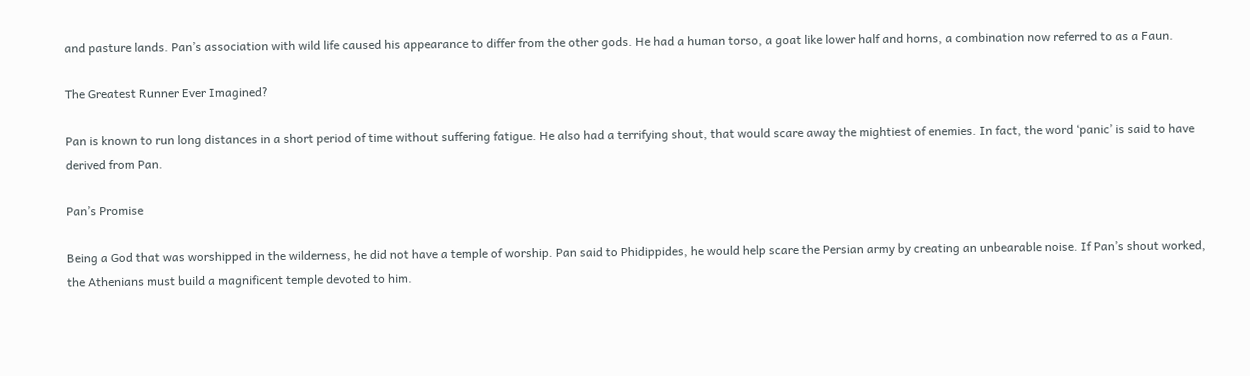and pasture lands. Pan’s association with wild life caused his appearance to differ from the other gods. He had a human torso, a goat like lower half and horns, a combination now referred to as a Faun.

The Greatest Runner Ever Imagined?

Pan is known to run long distances in a short period of time without suffering fatigue. He also had a terrifying shout, that would scare away the mightiest of enemies. In fact, the word ‘panic’ is said to have derived from Pan.

Pan’s Promise

Being a God that was worshipped in the wilderness, he did not have a temple of worship. Pan said to Phidippides, he would help scare the Persian army by creating an unbearable noise. If Pan’s shout worked, the Athenians must build a magnificent temple devoted to him.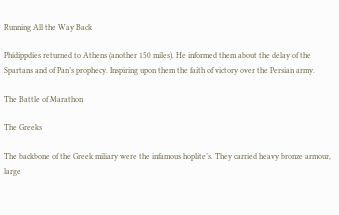Running All the Way Back

Phidippdies returned to Athens (another 150 miles). He informed them about the delay of the Spartans and of Pan’s prophecy. Inspiring upon them the faith of victory over the Persian army.

The Battle of Marathon

The Greeks

The backbone of the Greek miliary were the infamous hoplite’s. They carried heavy bronze armour, large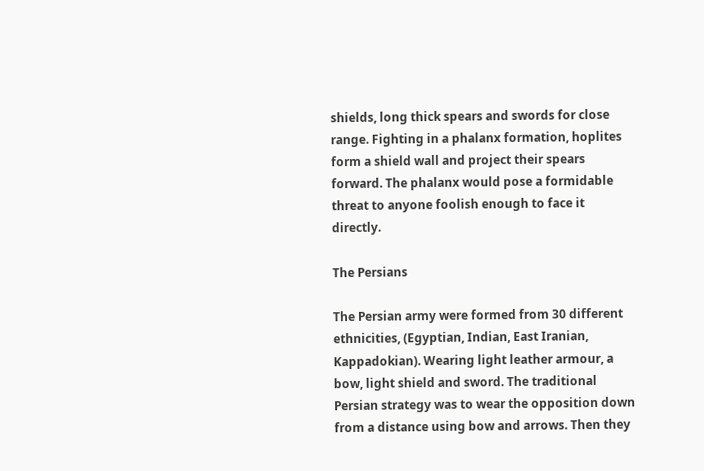shields, long thick spears and swords for close range. Fighting in a phalanx formation, hoplites form a shield wall and project their spears forward. The phalanx would pose a formidable threat to anyone foolish enough to face it directly.

The Persians

The Persian army were formed from 30 different ethnicities, (Egyptian, Indian, East Iranian, Kappadokian). Wearing light leather armour, a bow, light shield and sword. The traditional Persian strategy was to wear the opposition down from a distance using bow and arrows. Then they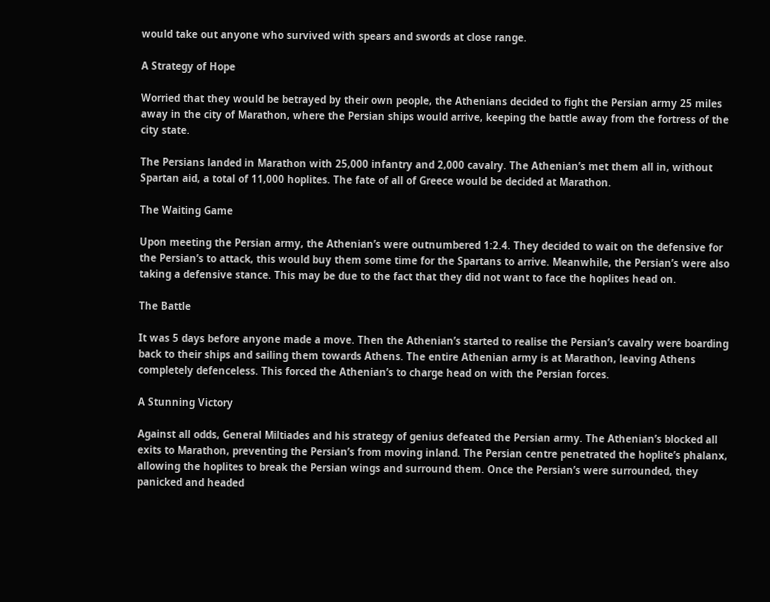would take out anyone who survived with spears and swords at close range.

A Strategy of Hope

Worried that they would be betrayed by their own people, the Athenians decided to fight the Persian army 25 miles away in the city of Marathon, where the Persian ships would arrive, keeping the battle away from the fortress of the city state.

The Persians landed in Marathon with 25,000 infantry and 2,000 cavalry. The Athenian’s met them all in, without Spartan aid, a total of 11,000 hoplites. The fate of all of Greece would be decided at Marathon.

The Waiting Game

Upon meeting the Persian army, the Athenian’s were outnumbered 1:2.4. They decided to wait on the defensive for the Persian’s to attack, this would buy them some time for the Spartans to arrive. Meanwhile, the Persian’s were also taking a defensive stance. This may be due to the fact that they did not want to face the hoplites head on.

The Battle

It was 5 days before anyone made a move. Then the Athenian’s started to realise the Persian’s cavalry were boarding back to their ships and sailing them towards Athens. The entire Athenian army is at Marathon, leaving Athens completely defenceless. This forced the Athenian’s to charge head on with the Persian forces.

A Stunning Victory

Against all odds, General Miltiades and his strategy of genius defeated the Persian army. The Athenian’s blocked all exits to Marathon, preventing the Persian’s from moving inland. The Persian centre penetrated the hoplite’s phalanx, allowing the hoplites to break the Persian wings and surround them. Once the Persian’s were surrounded, they panicked and headed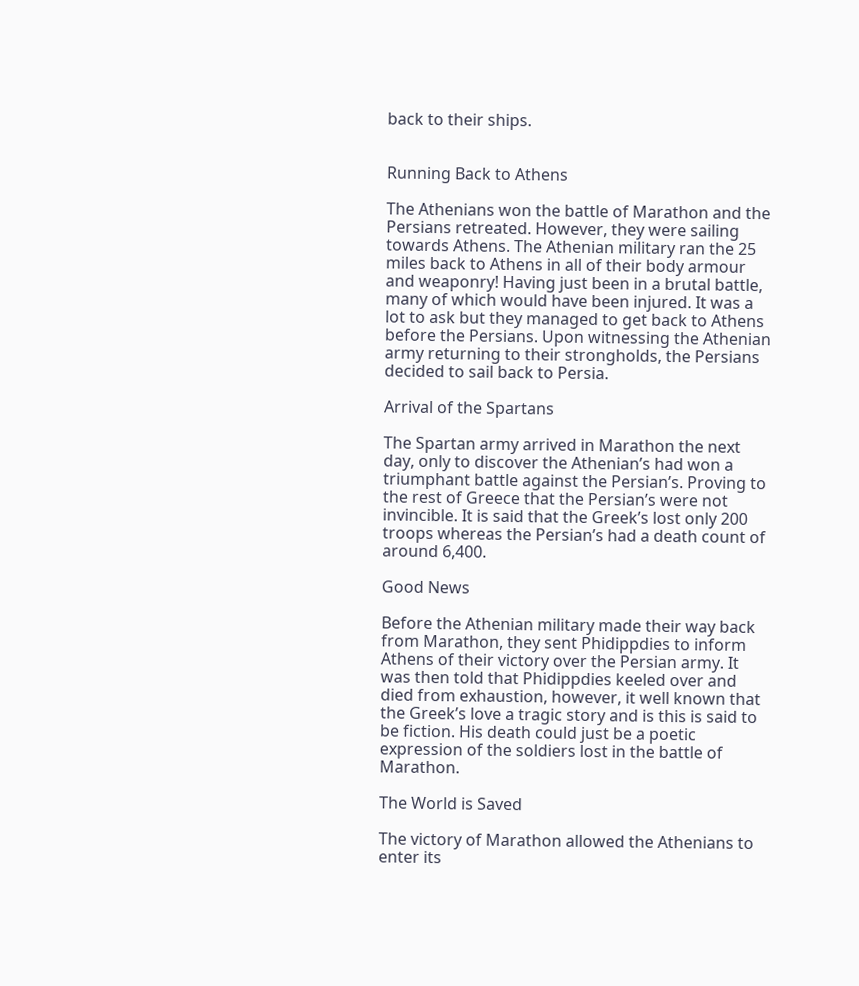back to their ships.


Running Back to Athens

The Athenians won the battle of Marathon and the Persians retreated. However, they were sailing towards Athens. The Athenian military ran the 25 miles back to Athens in all of their body armour and weaponry! Having just been in a brutal battle, many of which would have been injured. It was a lot to ask but they managed to get back to Athens before the Persians. Upon witnessing the Athenian army returning to their strongholds, the Persians decided to sail back to Persia.

Arrival of the Spartans

The Spartan army arrived in Marathon the next day, only to discover the Athenian’s had won a triumphant battle against the Persian’s. Proving to the rest of Greece that the Persian’s were not invincible. It is said that the Greek’s lost only 200 troops whereas the Persian’s had a death count of around 6,400.

Good News

Before the Athenian military made their way back from Marathon, they sent Phidippdies to inform Athens of their victory over the Persian army. It was then told that Phidippdies keeled over and died from exhaustion, however, it well known that the Greek’s love a tragic story and is this is said to be fiction. His death could just be a poetic expression of the soldiers lost in the battle of Marathon.

The World is Saved

The victory of Marathon allowed the Athenians to enter its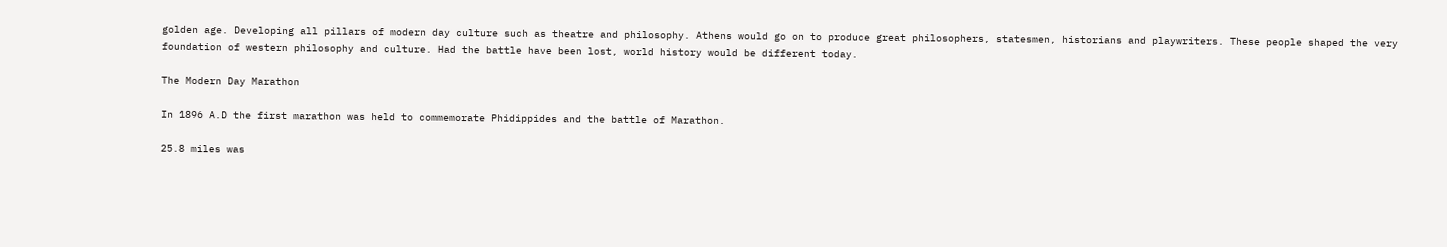golden age. Developing all pillars of modern day culture such as theatre and philosophy. Athens would go on to produce great philosophers, statesmen, historians and playwriters. These people shaped the very foundation of western philosophy and culture. Had the battle have been lost, world history would be different today.

The Modern Day Marathon

In 1896 A.D the first marathon was held to commemorate Phidippides and the battle of Marathon.

25.8 miles was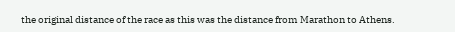the original distance of the race as this was the distance from Marathon to Athens.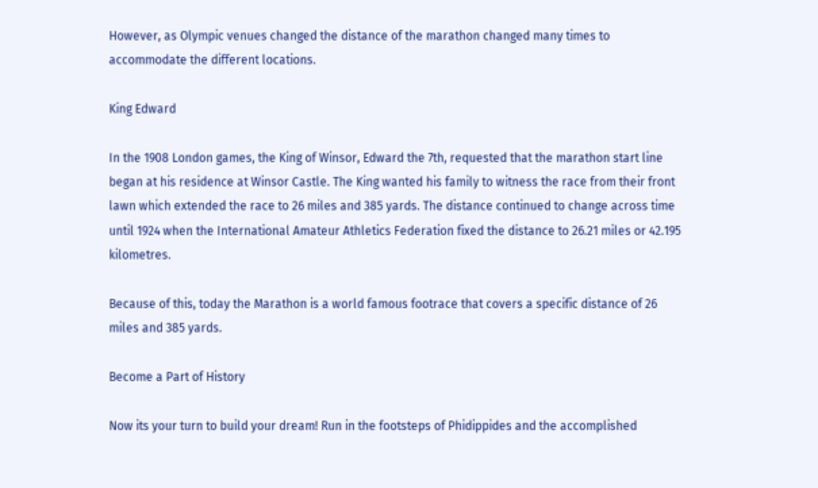However, as Olympic venues changed the distance of the marathon changed many times to accommodate the different locations.

King Edward

In the 1908 London games, the King of Winsor, Edward the 7th, requested that the marathon start line began at his residence at Winsor Castle. The King wanted his family to witness the race from their front lawn which extended the race to 26 miles and 385 yards. The distance continued to change across time until 1924 when the International Amateur Athletics Federation fixed the distance to 26.21 miles or 42.195 kilometres.

Because of this, today the Marathon is a world famous footrace that covers a specific distance of 26 miles and 385 yards.

Become a Part of History

Now its your turn to build your dream! Run in the footsteps of Phidippides and the accomplished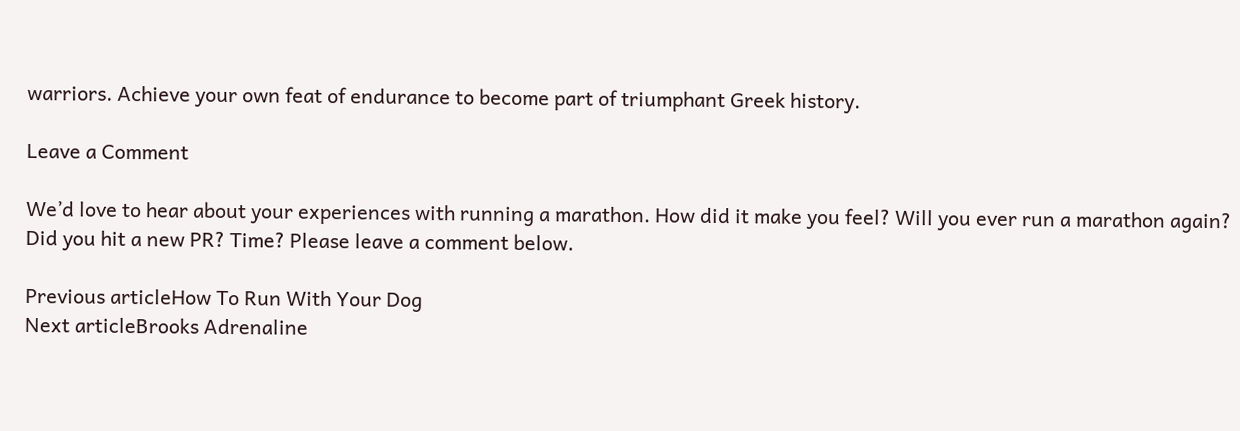warriors. Achieve your own feat of endurance to become part of triumphant Greek history.

Leave a Comment

We’d love to hear about your experiences with running a marathon. How did it make you feel? Will you ever run a marathon again? Did you hit a new PR? Time? Please leave a comment below.

Previous articleHow To Run With Your Dog
Next articleBrooks Adrenaline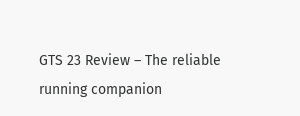GTS 23 Review – The reliable running companion